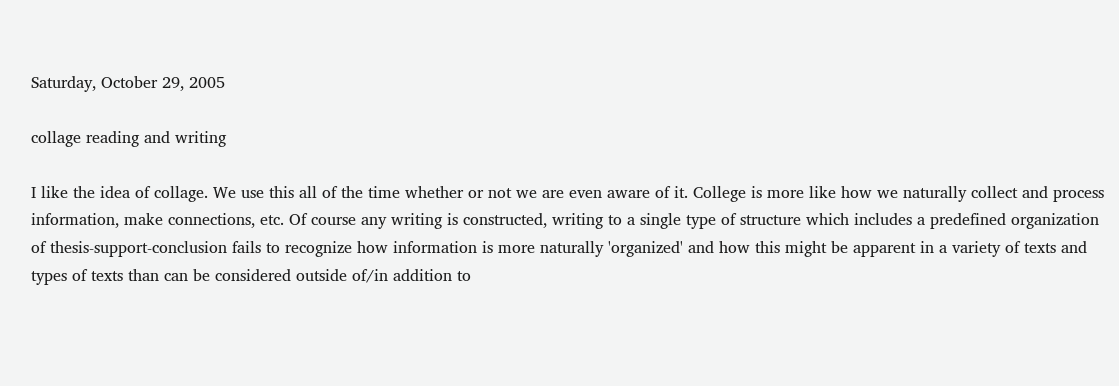Saturday, October 29, 2005

collage reading and writing

I like the idea of collage. We use this all of the time whether or not we are even aware of it. College is more like how we naturally collect and process information, make connections, etc. Of course any writing is constructed, writing to a single type of structure which includes a predefined organization of thesis-support-conclusion fails to recognize how information is more naturally 'organized' and how this might be apparent in a variety of texts and types of texts than can be considered outside of/in addition to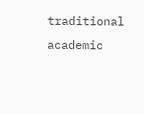traditional academic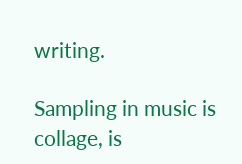writing.

Sampling in music is collage, is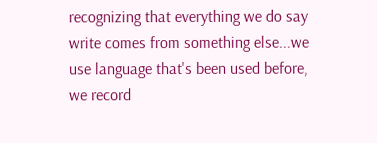recognizing that everything we do say write comes from something else...we use language that's been used before, we record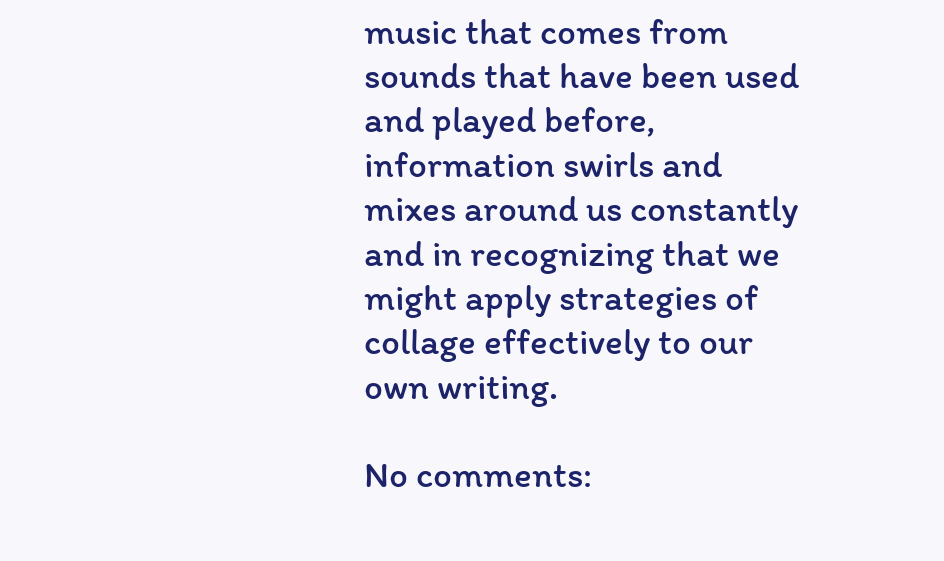music that comes from sounds that have been used and played before, information swirls and mixes around us constantly and in recognizing that we might apply strategies of collage effectively to our own writing.

No comments: